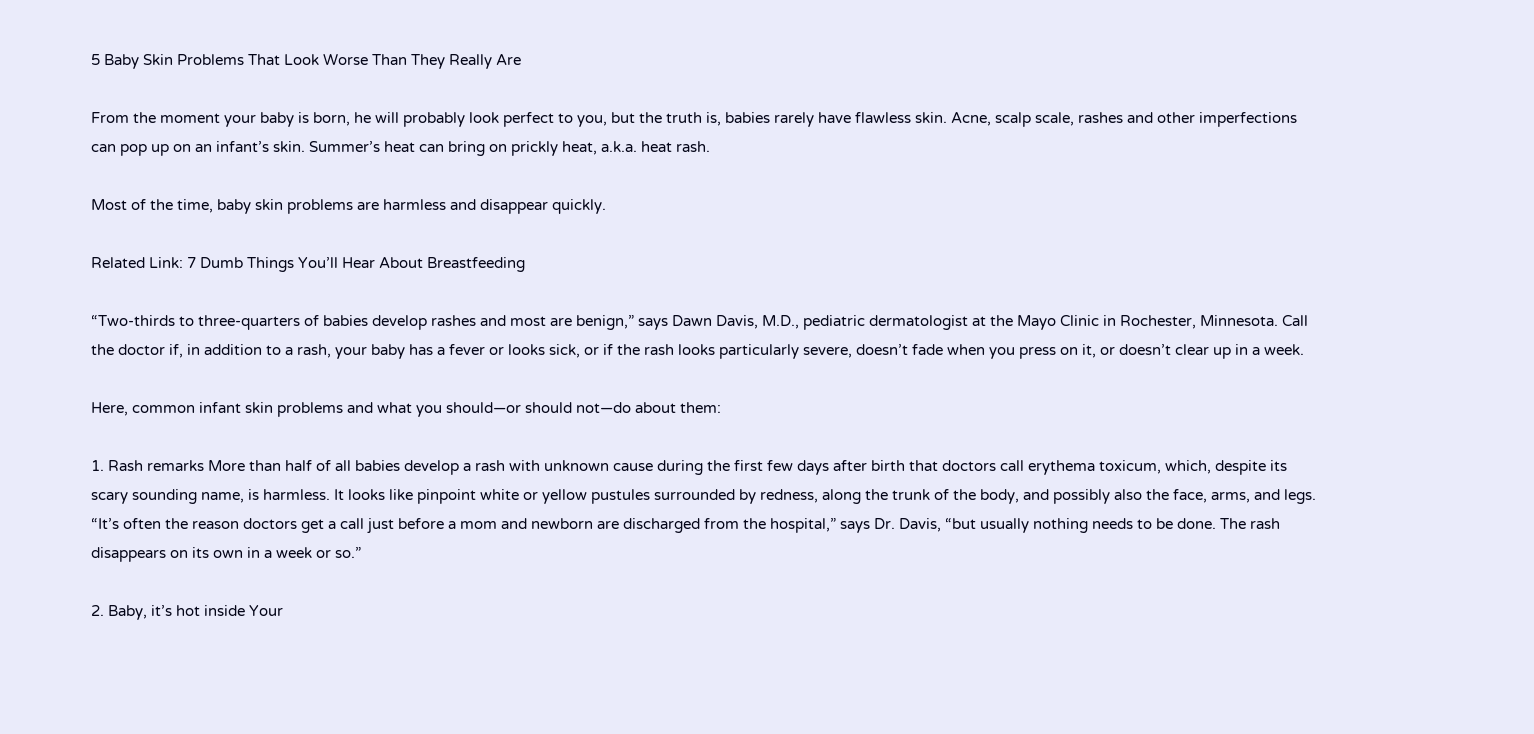5 Baby Skin Problems That Look Worse Than They Really Are

From the moment your baby is born, he will probably look perfect to you, but the truth is, babies rarely have flawless skin. Acne, scalp scale, rashes and other imperfections can pop up on an infant’s skin. Summer’s heat can bring on prickly heat, a.k.a. heat rash.

Most of the time, baby skin problems are harmless and disappear quickly.

Related Link: 7 Dumb Things You’ll Hear About Breastfeeding

“Two-thirds to three-quarters of babies develop rashes and most are benign,” says Dawn Davis, M.D., pediatric dermatologist at the Mayo Clinic in Rochester, Minnesota. Call the doctor if, in addition to a rash, your baby has a fever or looks sick, or if the rash looks particularly severe, doesn’t fade when you press on it, or doesn’t clear up in a week.

Here, common infant skin problems and what you should—or should not—do about them:

1. Rash remarks More than half of all babies develop a rash with unknown cause during the first few days after birth that doctors call erythema toxicum, which, despite its scary sounding name, is harmless. It looks like pinpoint white or yellow pustules surrounded by redness, along the trunk of the body, and possibly also the face, arms, and legs. “It’s often the reason doctors get a call just before a mom and newborn are discharged from the hospital,” says Dr. Davis, “but usually nothing needs to be done. The rash disappears on its own in a week or so.”

2. Baby, it’s hot inside Your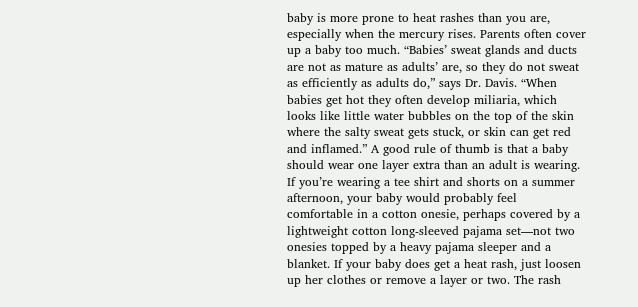baby is more prone to heat rashes than you are, especially when the mercury rises. Parents often cover up a baby too much. “Babies’ sweat glands and ducts are not as mature as adults’ are, so they do not sweat as efficiently as adults do,” says Dr. Davis. “When babies get hot they often develop miliaria, which looks like little water bubbles on the top of the skin where the salty sweat gets stuck, or skin can get red and inflamed.” A good rule of thumb is that a baby should wear one layer extra than an adult is wearing. If you’re wearing a tee shirt and shorts on a summer afternoon, your baby would probably feel comfortable in a cotton onesie, perhaps covered by a lightweight cotton long-sleeved pajama set—not two onesies topped by a heavy pajama sleeper and a blanket. If your baby does get a heat rash, just loosen up her clothes or remove a layer or two. The rash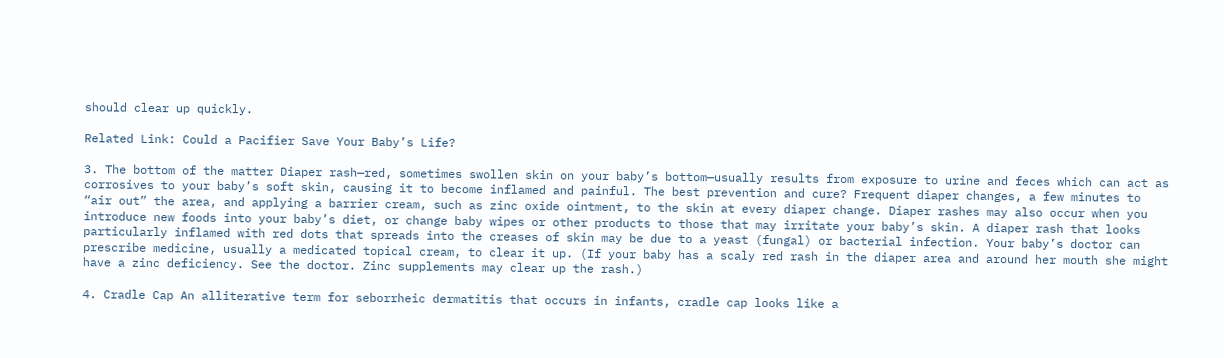should clear up quickly.

Related Link: Could a Pacifier Save Your Baby’s Life?

3. The bottom of the matter Diaper rash—red, sometimes swollen skin on your baby’s bottom—usually results from exposure to urine and feces which can act as corrosives to your baby’s soft skin, causing it to become inflamed and painful. The best prevention and cure? Frequent diaper changes, a few minutes to “air out” the area, and applying a barrier cream, such as zinc oxide ointment, to the skin at every diaper change. Diaper rashes may also occur when you introduce new foods into your baby’s diet, or change baby wipes or other products to those that may irritate your baby’s skin. A diaper rash that looks particularly inflamed with red dots that spreads into the creases of skin may be due to a yeast (fungal) or bacterial infection. Your baby’s doctor can prescribe medicine, usually a medicated topical cream, to clear it up. (If your baby has a scaly red rash in the diaper area and around her mouth she might have a zinc deficiency. See the doctor. Zinc supplements may clear up the rash.)

4. Cradle Cap An alliterative term for seborrheic dermatitis that occurs in infants, cradle cap looks like a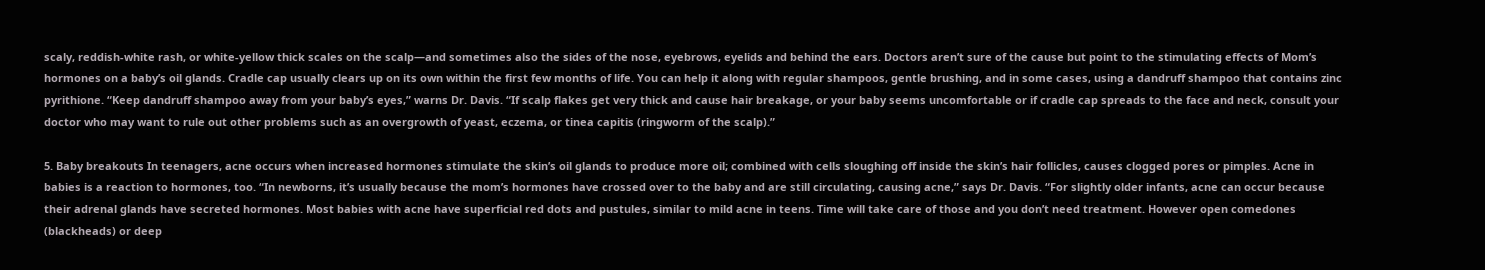scaly, reddish-white rash, or white-yellow thick scales on the scalp—and sometimes also the sides of the nose, eyebrows, eyelids and behind the ears. Doctors aren’t sure of the cause but point to the stimulating effects of Mom’s hormones on a baby’s oil glands. Cradle cap usually clears up on its own within the first few months of life. You can help it along with regular shampoos, gentle brushing, and in some cases, using a dandruff shampoo that contains zinc pyrithione. “Keep dandruff shampoo away from your baby’s eyes,” warns Dr. Davis. “If scalp flakes get very thick and cause hair breakage, or your baby seems uncomfortable or if cradle cap spreads to the face and neck, consult your doctor who may want to rule out other problems such as an overgrowth of yeast, eczema, or tinea capitis (ringworm of the scalp).”

5. Baby breakouts In teenagers, acne occurs when increased hormones stimulate the skin’s oil glands to produce more oil; combined with cells sloughing off inside the skin’s hair follicles, causes clogged pores or pimples. Acne in babies is a reaction to hormones, too. “In newborns, it’s usually because the mom’s hormones have crossed over to the baby and are still circulating, causing acne,” says Dr. Davis. “For slightly older infants, acne can occur because their adrenal glands have secreted hormones. Most babies with acne have superficial red dots and pustules, similar to mild acne in teens. Time will take care of those and you don’t need treatment. However open comedones (blackheads) or deep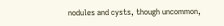nodules and cysts, though uncommon,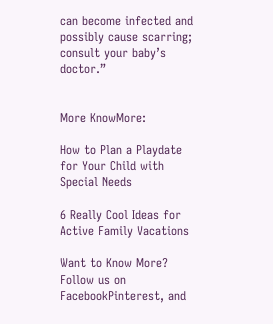can become infected and possibly cause scarring; consult your baby’s doctor.”


More KnowMore:

How to Plan a Playdate for Your Child with Special Needs

6 Really Cool Ideas for Active Family Vacations

Want to Know More? Follow us on FacebookPinterest, and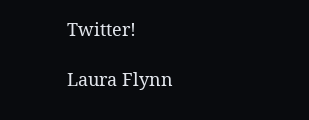Twitter!

Laura Flynn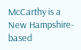McCarthy is a New Hampshire-based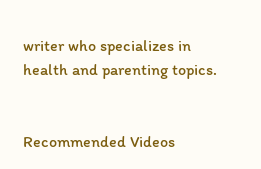writer who specializes in health and parenting topics.


Recommended Videos